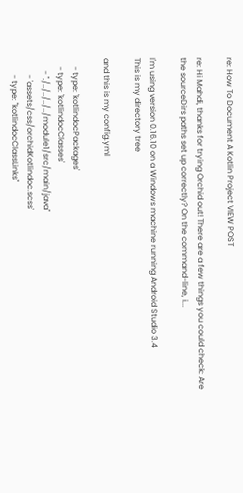re: How To Document A Kotlin Project VIEW POST

re: Hi Mahdi, thanks for trying Orchid out! There are a few things you could check: Are the sourceDirs paths set up correctly? On the command-line, i...

I'm using version 0.16.10 on a Windows machine running Android Studio 3.4
This is my directory tree

and this is my config.yml

    - type: 'kotlindocPackages'
    - type: 'kotlindocClasses'
      - "./../../../../module1/src/main/java"
        - 'assets/css/orchidKotlindoc.scss'
        - type: "kotlindocClassLinks"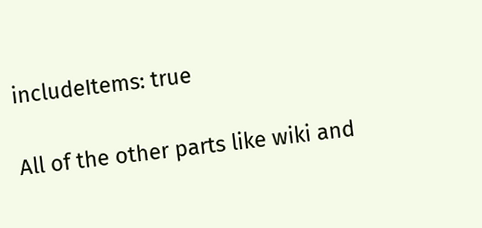includeItems: true

All of the other parts like wiki and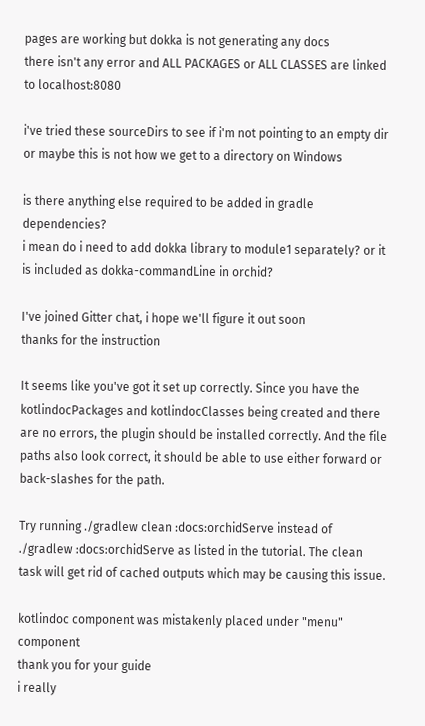pages are working but dokka is not generating any docs
there isn't any error and ALL PACKAGES or ALL CLASSES are linked to localhost:8080

i've tried these sourceDirs to see if i'm not pointing to an empty dir or maybe this is not how we get to a directory on Windows

is there anything else required to be added in gradle dependencies?
i mean do i need to add dokka library to module1 separately? or it is included as dokka-commandLine in orchid?

I've joined Gitter chat, i hope we'll figure it out soon
thanks for the instruction

It seems like you've got it set up correctly. Since you have the kotlindocPackages and kotlindocClasses being created and there are no errors, the plugin should be installed correctly. And the file paths also look correct, it should be able to use either forward or back-slashes for the path.

Try running ./gradlew clean :docs:orchidServe instead of ./gradlew :docs:orchidServe as listed in the tutorial. The clean task will get rid of cached outputs which may be causing this issue.

kotlindoc component was mistakenly placed under "menu" component
thank you for your guide
i really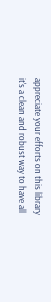appreciate your efforts on this library
it's a clean and robust way to have all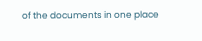of the documents in one place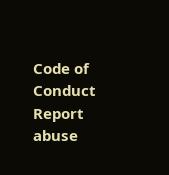Code of Conduct Report abuse